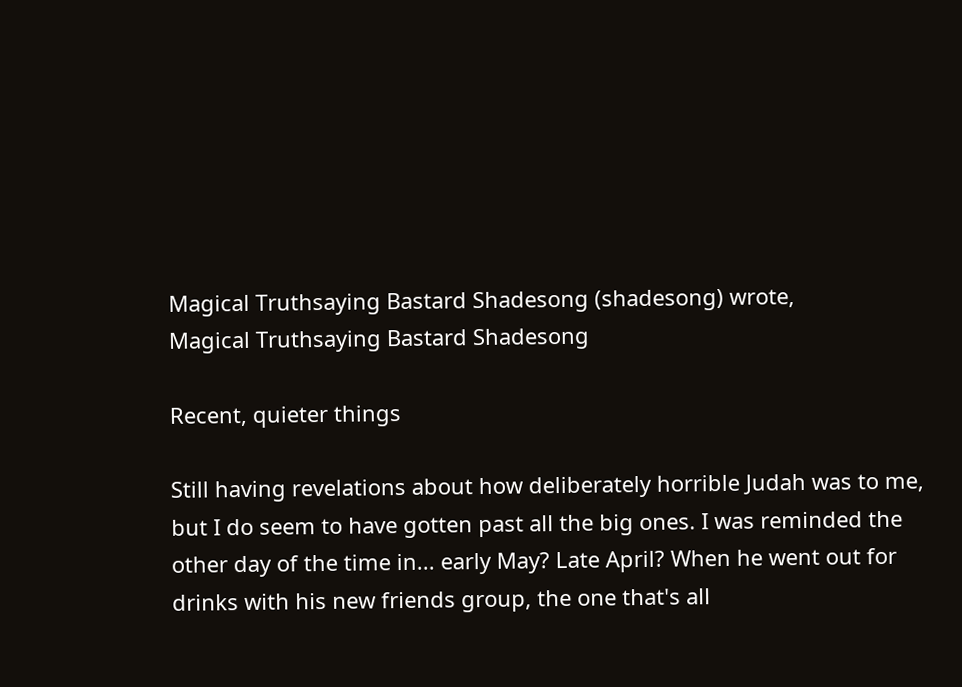Magical Truthsaying Bastard Shadesong (shadesong) wrote,
Magical Truthsaying Bastard Shadesong

Recent, quieter things

Still having revelations about how deliberately horrible Judah was to me, but I do seem to have gotten past all the big ones. I was reminded the other day of the time in... early May? Late April? When he went out for drinks with his new friends group, the one that's all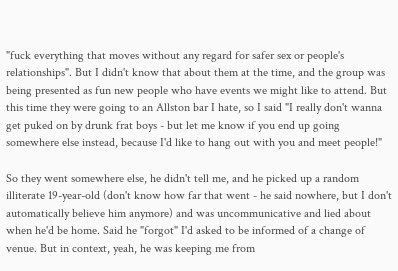"fuck everything that moves without any regard for safer sex or people's relationships". But I didn't know that about them at the time, and the group was being presented as fun new people who have events we might like to attend. But this time they were going to an Allston bar I hate, so I said "I really don't wanna get puked on by drunk frat boys - but let me know if you end up going somewhere else instead, because I'd like to hang out with you and meet people!"

So they went somewhere else, he didn't tell me, and he picked up a random illiterate 19-year-old (don't know how far that went - he said nowhere, but I don't automatically believe him anymore) and was uncommunicative and lied about when he'd be home. Said he "forgot" I'd asked to be informed of a change of venue. But in context, yeah, he was keeping me from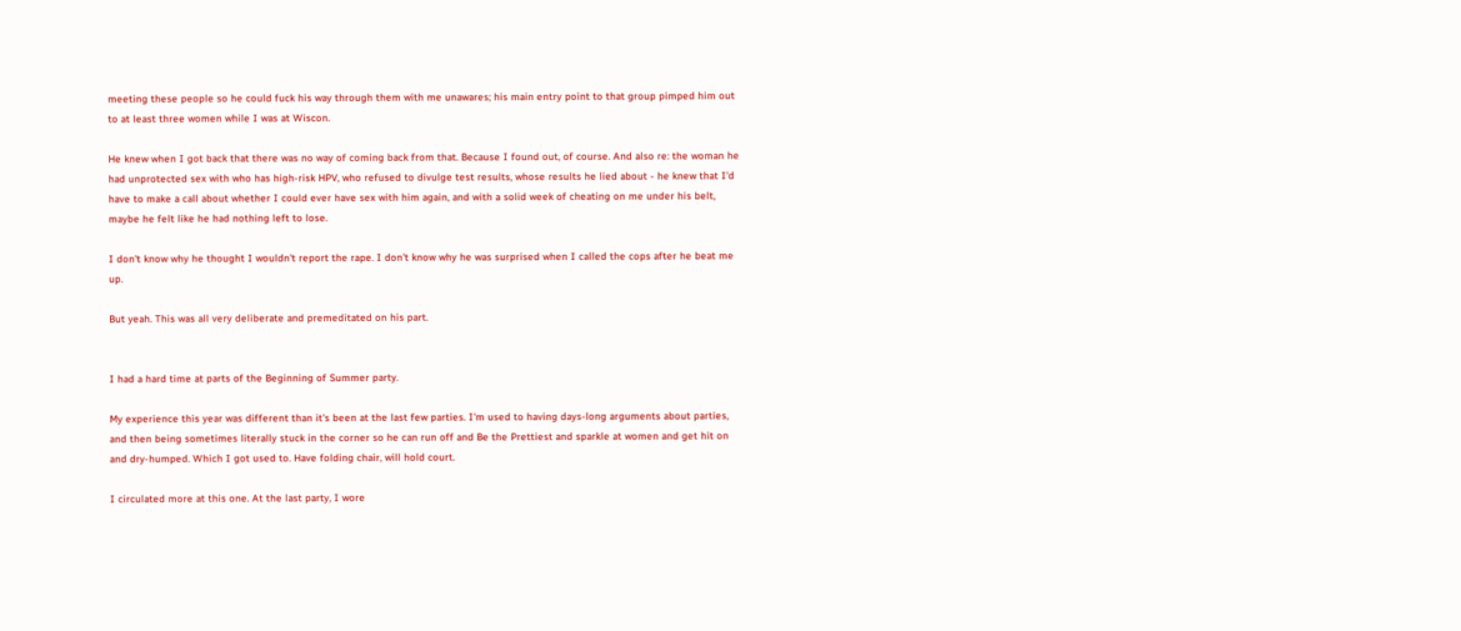meeting these people so he could fuck his way through them with me unawares; his main entry point to that group pimped him out to at least three women while I was at Wiscon.

He knew when I got back that there was no way of coming back from that. Because I found out, of course. And also re: the woman he had unprotected sex with who has high-risk HPV, who refused to divulge test results, whose results he lied about - he knew that I'd have to make a call about whether I could ever have sex with him again, and with a solid week of cheating on me under his belt, maybe he felt like he had nothing left to lose.

I don't know why he thought I wouldn't report the rape. I don't know why he was surprised when I called the cops after he beat me up.

But yeah. This was all very deliberate and premeditated on his part.


I had a hard time at parts of the Beginning of Summer party.

My experience this year was different than it's been at the last few parties. I'm used to having days-long arguments about parties, and then being sometimes literally stuck in the corner so he can run off and Be the Prettiest and sparkle at women and get hit on and dry-humped. Which I got used to. Have folding chair, will hold court.

I circulated more at this one. At the last party, I wore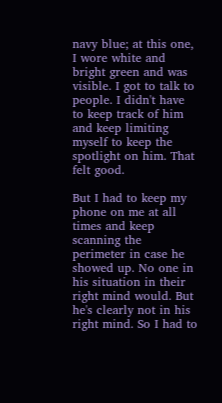navy blue; at this one, I wore white and bright green and was visible. I got to talk to people. I didn't have to keep track of him and keep limiting myself to keep the spotlight on him. That felt good.

But I had to keep my phone on me at all times and keep scanning the perimeter in case he showed up. No one in his situation in their right mind would. But he's clearly not in his right mind. So I had to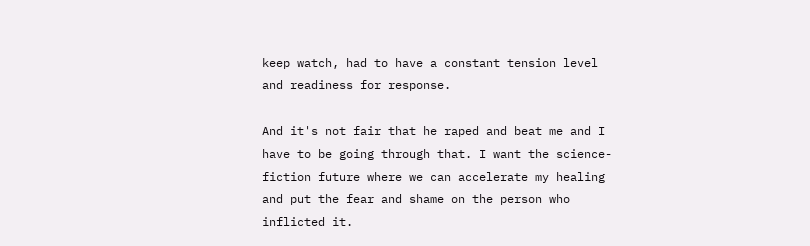keep watch, had to have a constant tension level and readiness for response.

And it's not fair that he raped and beat me and I have to be going through that. I want the science-fiction future where we can accelerate my healing and put the fear and shame on the person who inflicted it.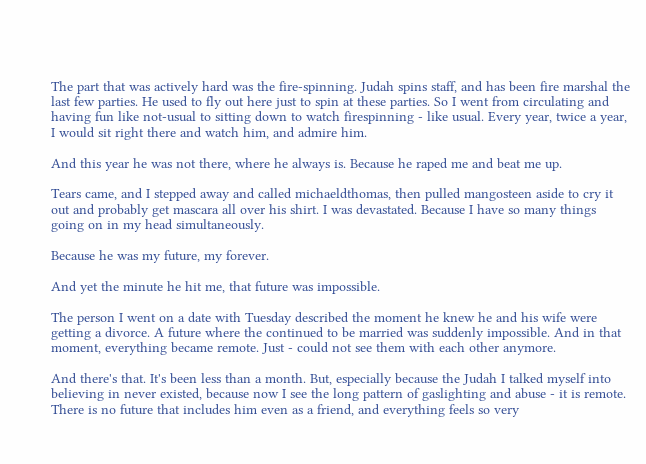The part that was actively hard was the fire-spinning. Judah spins staff, and has been fire marshal the last few parties. He used to fly out here just to spin at these parties. So I went from circulating and having fun like not-usual to sitting down to watch firespinning - like usual. Every year, twice a year, I would sit right there and watch him, and admire him.

And this year he was not there, where he always is. Because he raped me and beat me up.

Tears came, and I stepped away and called michaeldthomas, then pulled mangosteen aside to cry it out and probably get mascara all over his shirt. I was devastated. Because I have so many things going on in my head simultaneously.

Because he was my future, my forever.

And yet the minute he hit me, that future was impossible.

The person I went on a date with Tuesday described the moment he knew he and his wife were getting a divorce. A future where the continued to be married was suddenly impossible. And in that moment, everything became remote. Just - could not see them with each other anymore.

And there's that. It's been less than a month. But, especially because the Judah I talked myself into believing in never existed, because now I see the long pattern of gaslighting and abuse - it is remote. There is no future that includes him even as a friend, and everything feels so very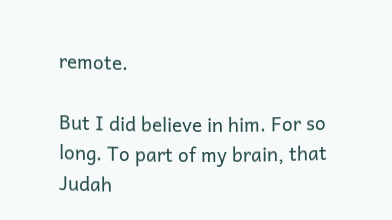remote.

But I did believe in him. For so long. To part of my brain, that Judah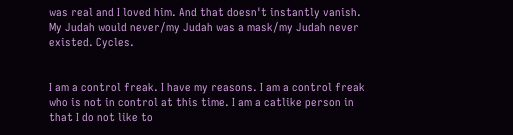was real and I loved him. And that doesn't instantly vanish. My Judah would never/my Judah was a mask/my Judah never existed. Cycles.


I am a control freak. I have my reasons. I am a control freak who is not in control at this time. I am a catlike person in that I do not like to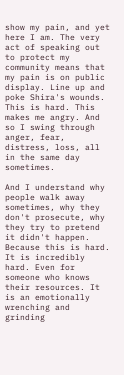show my pain, and yet here I am. The very act of speaking out to protect my community means that my pain is on public display. Line up and poke Shira's wounds. This is hard. This makes me angry. And so I swing through anger, fear, distress, loss, all in the same day sometimes.

And I understand why people walk away sometimes, why they don't prosecute, why they try to pretend it didn't happen. Because this is hard. It is incredibly hard. Even for someone who knows their resources. It is an emotionally wrenching and grinding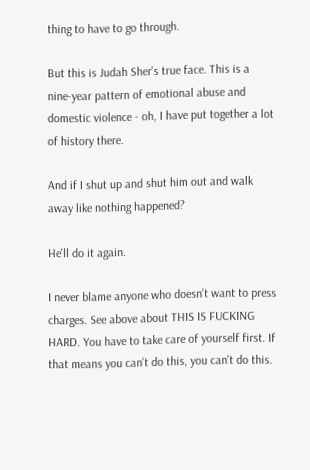thing to have to go through.

But this is Judah Sher's true face. This is a nine-year pattern of emotional abuse and domestic violence - oh, I have put together a lot of history there.

And if I shut up and shut him out and walk away like nothing happened?

He'll do it again.

I never blame anyone who doesn't want to press charges. See above about THIS IS FUCKING HARD. You have to take care of yourself first. If that means you can't do this, you can't do this.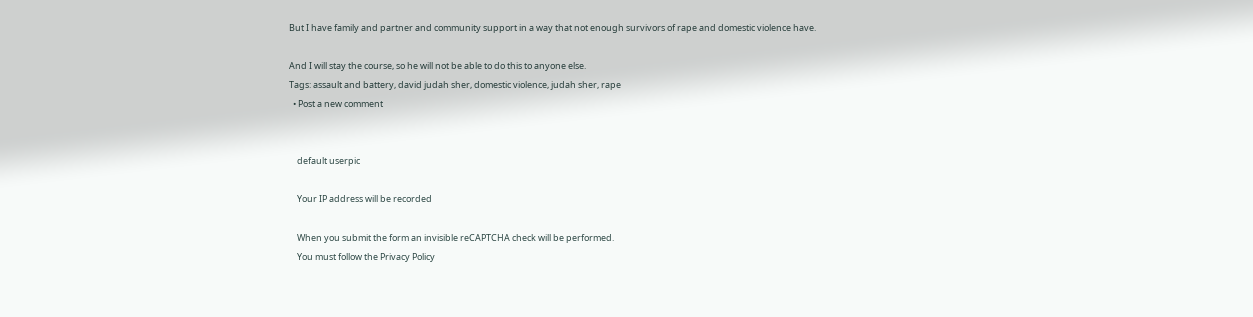But I have family and partner and community support in a way that not enough survivors of rape and domestic violence have.

And I will stay the course, so he will not be able to do this to anyone else.
Tags: assault and battery, david judah sher, domestic violence, judah sher, rape
  • Post a new comment


    default userpic

    Your IP address will be recorded

    When you submit the form an invisible reCAPTCHA check will be performed.
    You must follow the Privacy Policy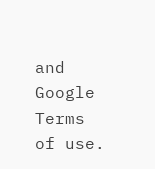and Google Terms of use.